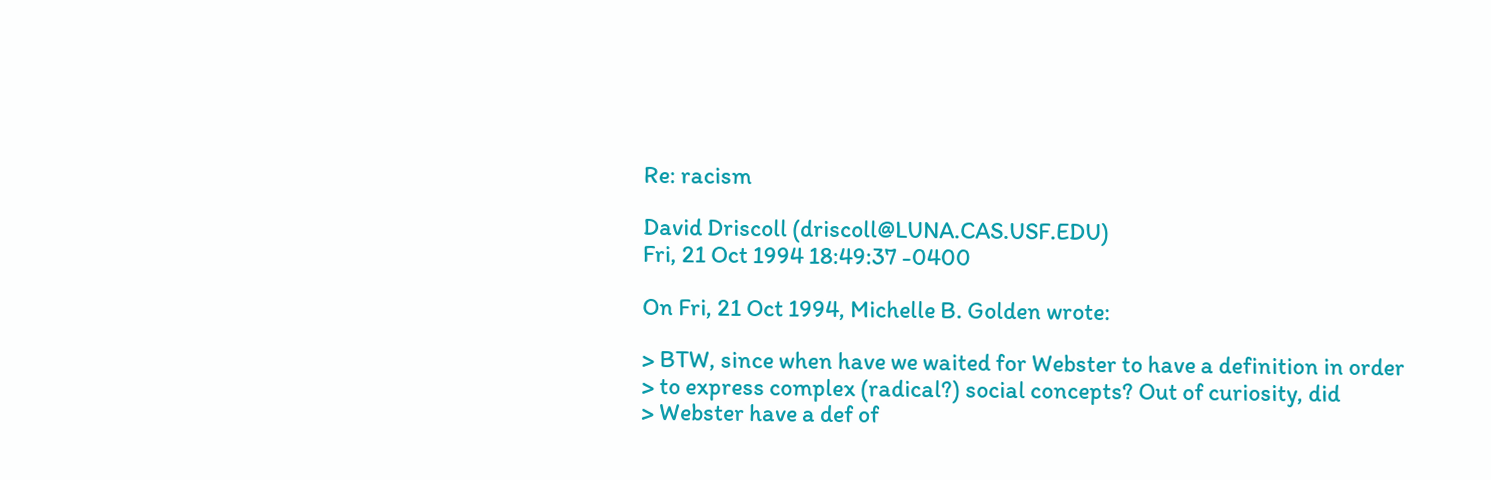Re: racism

David Driscoll (driscoll@LUNA.CAS.USF.EDU)
Fri, 21 Oct 1994 18:49:37 -0400

On Fri, 21 Oct 1994, Michelle B. Golden wrote:

> BTW, since when have we waited for Webster to have a definition in order
> to express complex (radical?) social concepts? Out of curiosity, did
> Webster have a def of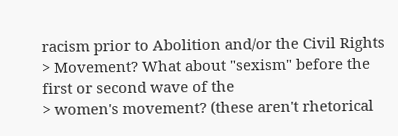racism prior to Abolition and/or the Civil Rights
> Movement? What about "sexism" before the first or second wave of the
> women's movement? (these aren't rhetorical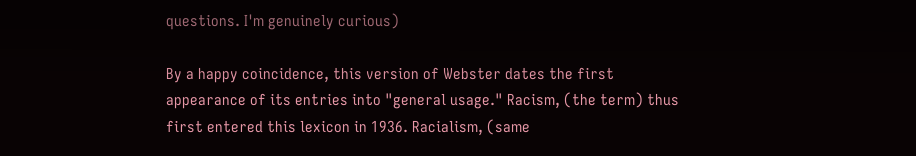questions. I'm genuinely curious)

By a happy coincidence, this version of Webster dates the first
appearance of its entries into "general usage." Racism, (the term) thus
first entered this lexicon in 1936. Racialism, (same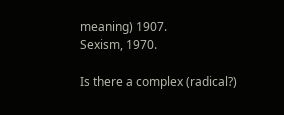meaning) 1907.
Sexism, 1970.

Is there a complex (radical?)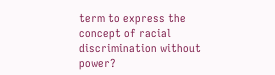term to express the concept of racial
discrimination without power?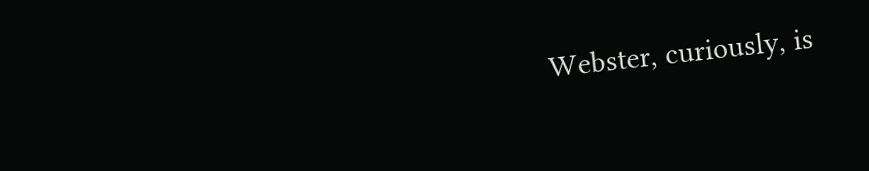Webster, curiously, is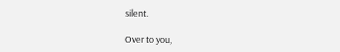silent.

Over to you,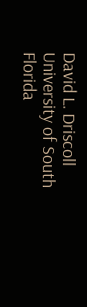David L. Driscoll
University of South Florida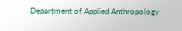Department of Applied Anthropology